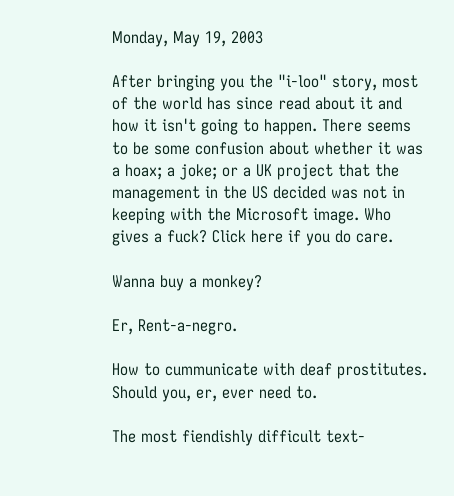Monday, May 19, 2003

After bringing you the "i-loo" story, most of the world has since read about it and how it isn't going to happen. There seems to be some confusion about whether it was a hoax; a joke; or a UK project that the management in the US decided was not in keeping with the Microsoft image. Who gives a fuck? Click here if you do care.

Wanna buy a monkey?

Er, Rent-a-negro.

How to cummunicate with deaf prostitutes. Should you, er, ever need to.

The most fiendishly difficult text-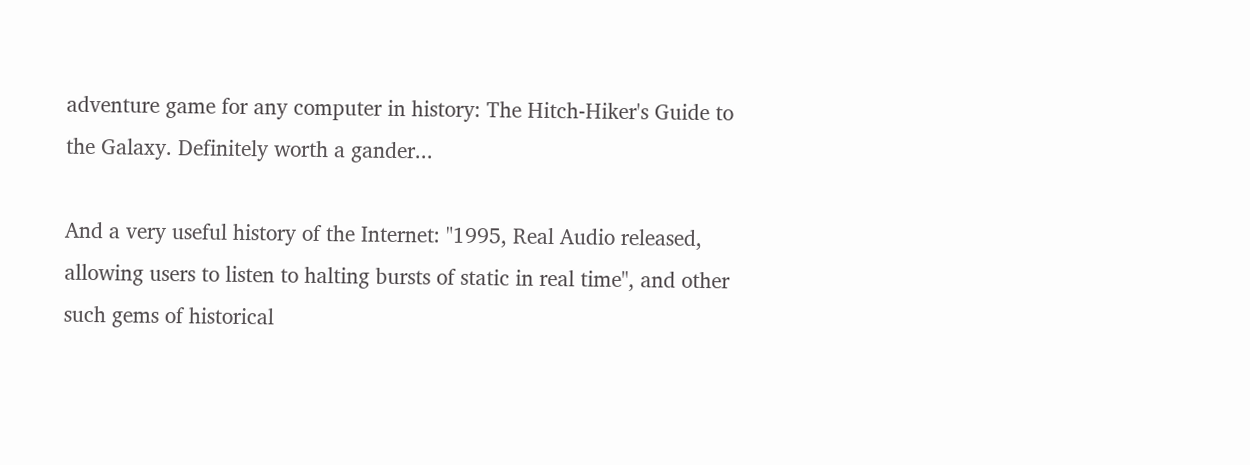adventure game for any computer in history: The Hitch-Hiker's Guide to the Galaxy. Definitely worth a gander...

And a very useful history of the Internet: "1995, Real Audio released, allowing users to listen to halting bursts of static in real time", and other such gems of historical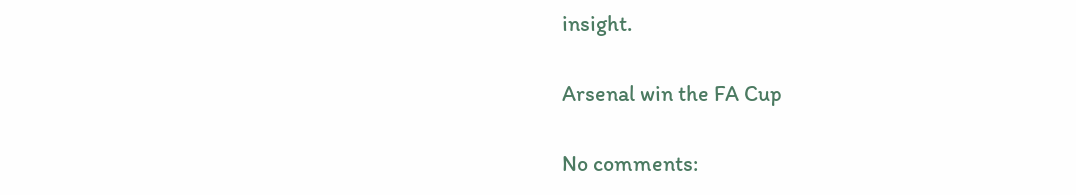insight.

Arsenal win the FA Cup

No comments: